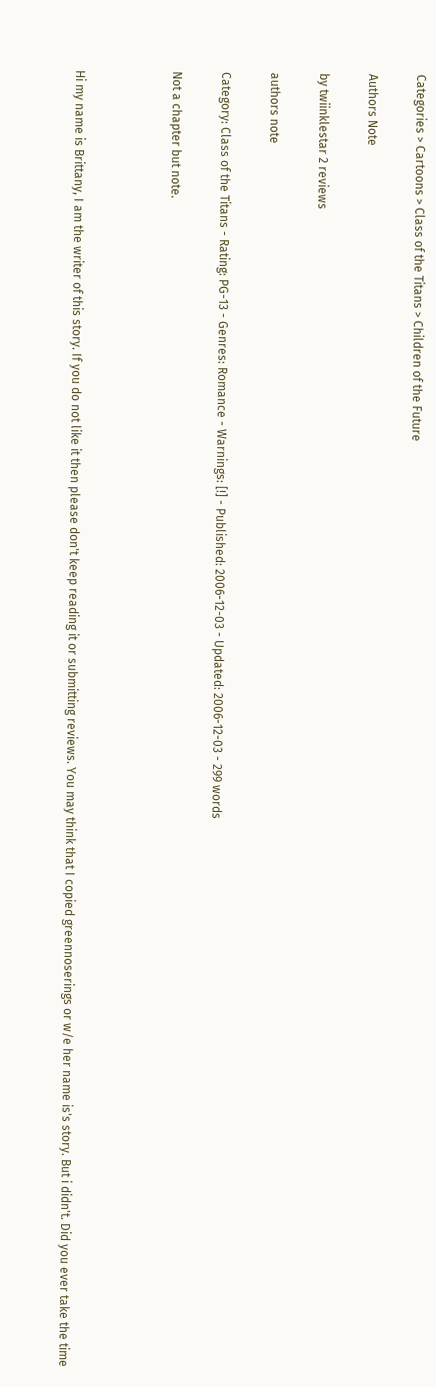Categories > Cartoons > Class of the Titans > Children of the Future

Authors Note

by twiinklestar 2 reviews

authors note

Category: Class of the Titans - Rating: PG-13 - Genres: Romance - Warnings: [!] - Published: 2006-12-03 - Updated: 2006-12-03 - 299 words

Not a chapter but note.



Hi my name is Brittany, I am the writer of this story. If you do not like it then please don't keep reading it or submitting reviews. You may think that I copied greennoserings or w/e her name is's story. But i didn't. Did you ever take the time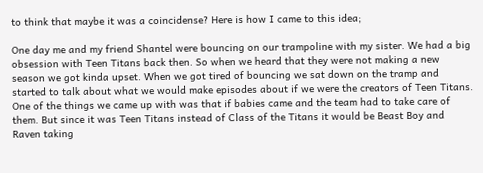to think that maybe it was a coincidense? Here is how I came to this idea;

One day me and my friend Shantel were bouncing on our trampoline with my sister. We had a big obsession with Teen Titans back then. So when we heard that they were not making a new season we got kinda upset. When we got tired of bouncing we sat down on the tramp and started to talk about what we would make episodes about if we were the creators of Teen Titans. One of the things we came up with was that if babies came and the team had to take care of them. But since it was Teen Titans instead of Class of the Titans it would be Beast Boy and Raven taking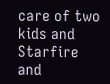care of two kids and Starfire and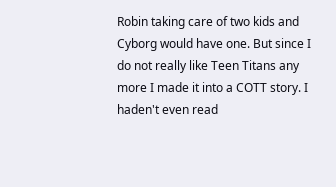Robin taking care of two kids and Cyborg would have one. But since I do not really like Teen Titans any more I made it into a COTT story. I haden't even read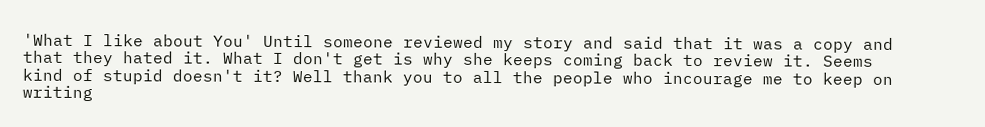'What I like about You' Until someone reviewed my story and said that it was a copy and that they hated it. What I don't get is why she keeps coming back to review it. Seems kind of stupid doesn't it? Well thank you to all the people who incourage me to keep on writing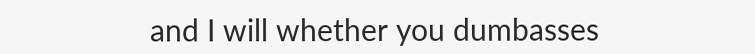and I will whether you dumbasses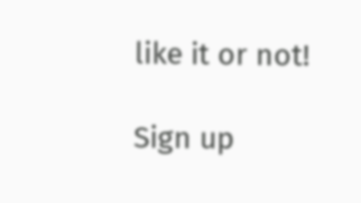like it or not!

Sign up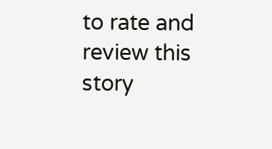to rate and review this story